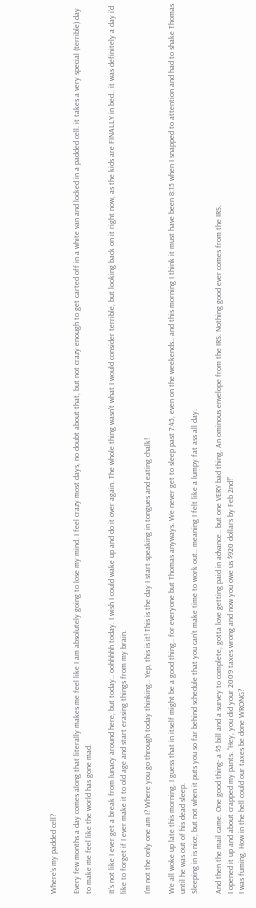Where’s my padded cell?

Every few months a day comes along that literally makes me feel like I am absolutely going to lose my mind. I feel crazy most days, no doubt about that, but not crazy enough to get carted off in a white van and locked in a padded cell. it takes a very special (terrible) day to make me feel like the world has gone mad.

It’s not like I ever get a break from lunacy around here, but today.. oohhhhh today. I wish I could wake up and do it over again. The whole thing wasn’t what I would consider terrible, but looking back on it right now, as the kids are FINALLY in bed.. it was definitely a day i’d like to forget if I ever make it to old age and start erasing things from my brain.

I’m not the only one am I? Where you go through today thinking.. Yep, this is it! This is the day I start speaking in tongues and eating chalk!

We all woke up late this morning. I guess that in itself might be a good thing.. for everyone but Thomas anyways. We never get to sleep past 7:45, even on the weekends.. and this morning I think it must have been 8:15 when I snapped to attention and had to shake Thomas until he was out of his dead sleep.
Sleeping in is nice, but not when it puts you so far behind schedule that you can’t make time to work out.. meaning I felt like a lumpy fat ass all day.

And then the mail came. One good thing- a $5 bill and a survey to complete, gotta love getting paid in advance.. but one VERY bad thing. An ominous envelope from the IRS. Nothing good ever comes from the IRS.
I opened it up and about crapped my pants. “Hey, you did your 2009 taxes wrong and now you owe us $920 dollars by Feb 2nd!”
I was fuming. How in the hell could our taxes be done WRONG?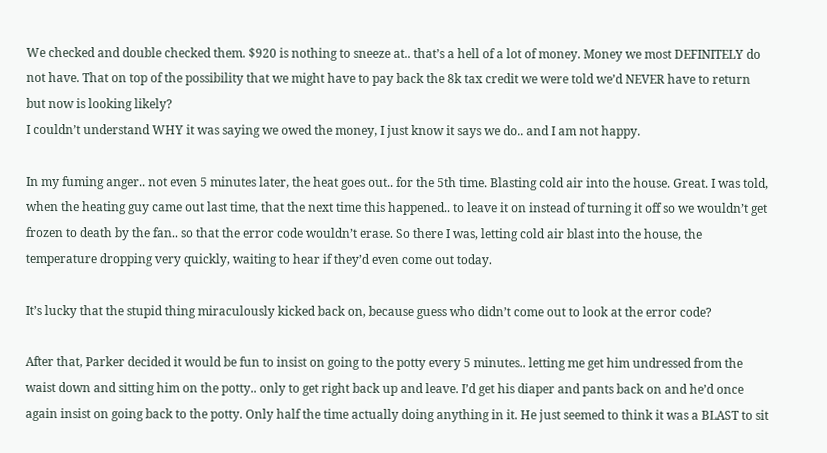We checked and double checked them. $920 is nothing to sneeze at.. that’s a hell of a lot of money. Money we most DEFINITELY do not have. That on top of the possibility that we might have to pay back the 8k tax credit we were told we’d NEVER have to return but now is looking likely?
I couldn’t understand WHY it was saying we owed the money, I just know it says we do.. and I am not happy.

In my fuming anger.. not even 5 minutes later, the heat goes out.. for the 5th time. Blasting cold air into the house. Great. I was told, when the heating guy came out last time, that the next time this happened.. to leave it on instead of turning it off so we wouldn’t get frozen to death by the fan.. so that the error code wouldn’t erase. So there I was, letting cold air blast into the house, the temperature dropping very quickly, waiting to hear if they’d even come out today.

It’s lucky that the stupid thing miraculously kicked back on, because guess who didn’t come out to look at the error code?

After that, Parker decided it would be fun to insist on going to the potty every 5 minutes.. letting me get him undressed from the waist down and sitting him on the potty.. only to get right back up and leave. I’d get his diaper and pants back on and he’d once again insist on going back to the potty. Only half the time actually doing anything in it. He just seemed to think it was a BLAST to sit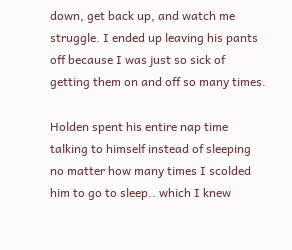down, get back up, and watch me struggle. I ended up leaving his pants off because I was just so sick of getting them on and off so many times.

Holden spent his entire nap time talking to himself instead of sleeping no matter how many times I scolded him to go to sleep.. which I knew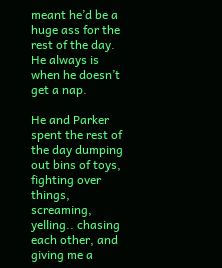meant he’d be a huge ass for the rest of the day. He always is when he doesn’t get a nap.

He and Parker spent the rest of the day dumping out bins of toys, fighting over things, screaming, yelling.. chasing each other, and giving me a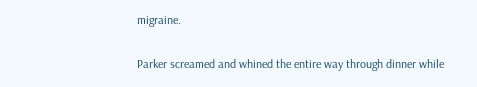migraine.

Parker screamed and whined the entire way through dinner while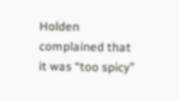Holden complained that it was “too spicy”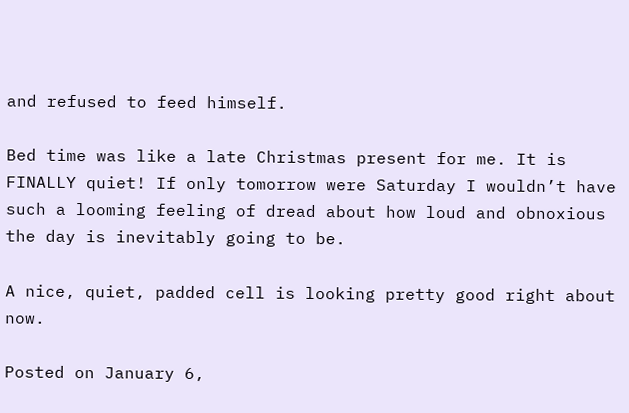and refused to feed himself.

Bed time was like a late Christmas present for me. It is FINALLY quiet! If only tomorrow were Saturday I wouldn’t have such a looming feeling of dread about how loud and obnoxious the day is inevitably going to be.

A nice, quiet, padded cell is looking pretty good right about now.

Posted on January 6,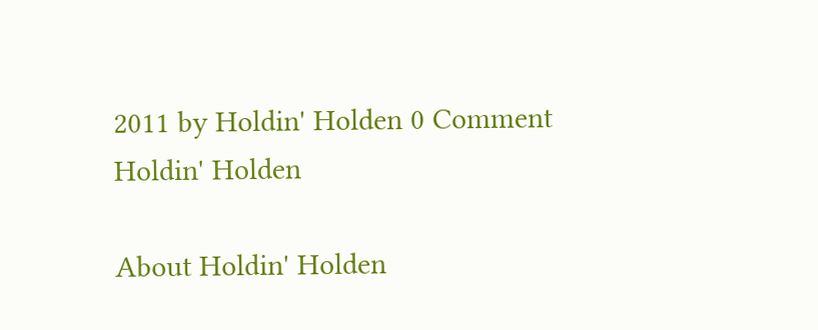2011 by Holdin' Holden 0 Comment
Holdin' Holden

About Holdin' Holden